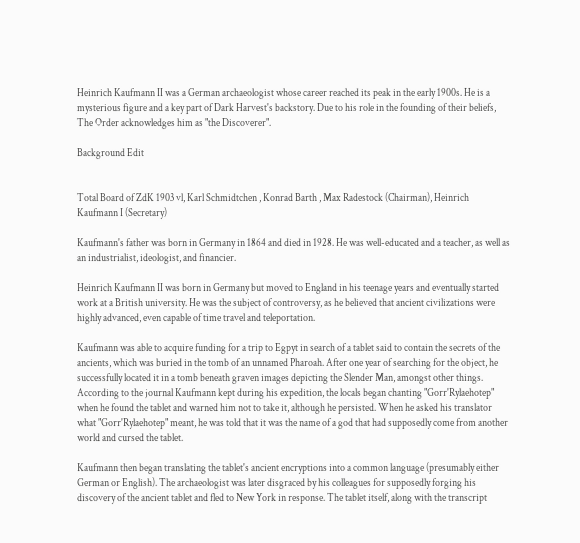Heinrich Kaufmann II was a German archaeologist whose career reached its peak in the early 1900s. He is a mysterious figure and a key part of Dark Harvest's backstory. Due to his role in the founding of their beliefs, The Order acknowledges him as "the Discoverer".

Background Edit


Total Board of ZdK 1903 vl, Karl Schmidtchen , Konrad Barth , Max Radestock (Chairman), Heinrich Kaufmann I (Secretary)

Kaufmann's father was born in Germany in 1864 and died in 1928. He was well-educated and a teacher, as well as an industrialist, ideologist, and financier.

Heinrich Kaufmann II was born in Germany but moved to England in his teenage years and eventually started work at a British university. He was the subject of controversy, as he believed that ancient civilizations were highly advanced, even capable of time travel and teleportation.

Kaufmann was able to acquire funding for a trip to Egpyt in search of a tablet said to contain the secrets of the ancients, which was buried in the tomb of an unnamed Pharoah. After one year of searching for the object, he successfully located it in a tomb beneath graven images depicting the Slender Man, amongst other things. According to the journal Kaufmann kept during his expedition, the locals began chanting "Gorr'Rylaehotep" when he found the tablet and warned him not to take it, although he persisted. When he asked his translator what "Gorr'Rylaehotep" meant, he was told that it was the name of a god that had supposedly come from another world and cursed the tablet.

Kaufmann then began translating the tablet's ancient encryptions into a common language (presumably either German or English). The archaeologist was later disgraced by his colleagues for supposedly forging his discovery of the ancient tablet and fled to New York in response. The tablet itself, along with the transcript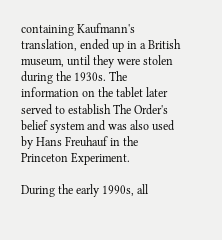containing Kaufmann's translation, ended up in a British museum, until they were stolen during the 1930s. The information on the tablet later served to establish The Order's belief system and was also used by Hans Freuhauf in the Princeton Experiment.

During the early 1990s, all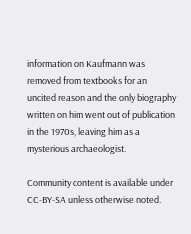information on Kaufmann was removed from textbooks for an uncited reason and the only biography written on him went out of publication in the 1970s, leaving him as a mysterious archaeologist.

Community content is available under CC-BY-SA unless otherwise noted.